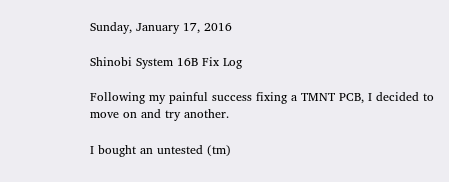Sunday, January 17, 2016

Shinobi System 16B Fix Log

Following my painful success fixing a TMNT PCB, I decided to move on and try another.

I bought an untested (tm)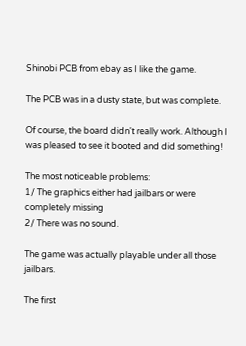Shinobi PCB from ebay as I like the game.

The PCB was in a dusty state, but was complete.

Of course, the board didn't really work. Although I was pleased to see it booted and did something!

The most noticeable problems:
1/ The graphics either had jailbars or were completely missing
2/ There was no sound.

The game was actually playable under all those jailbars.

The first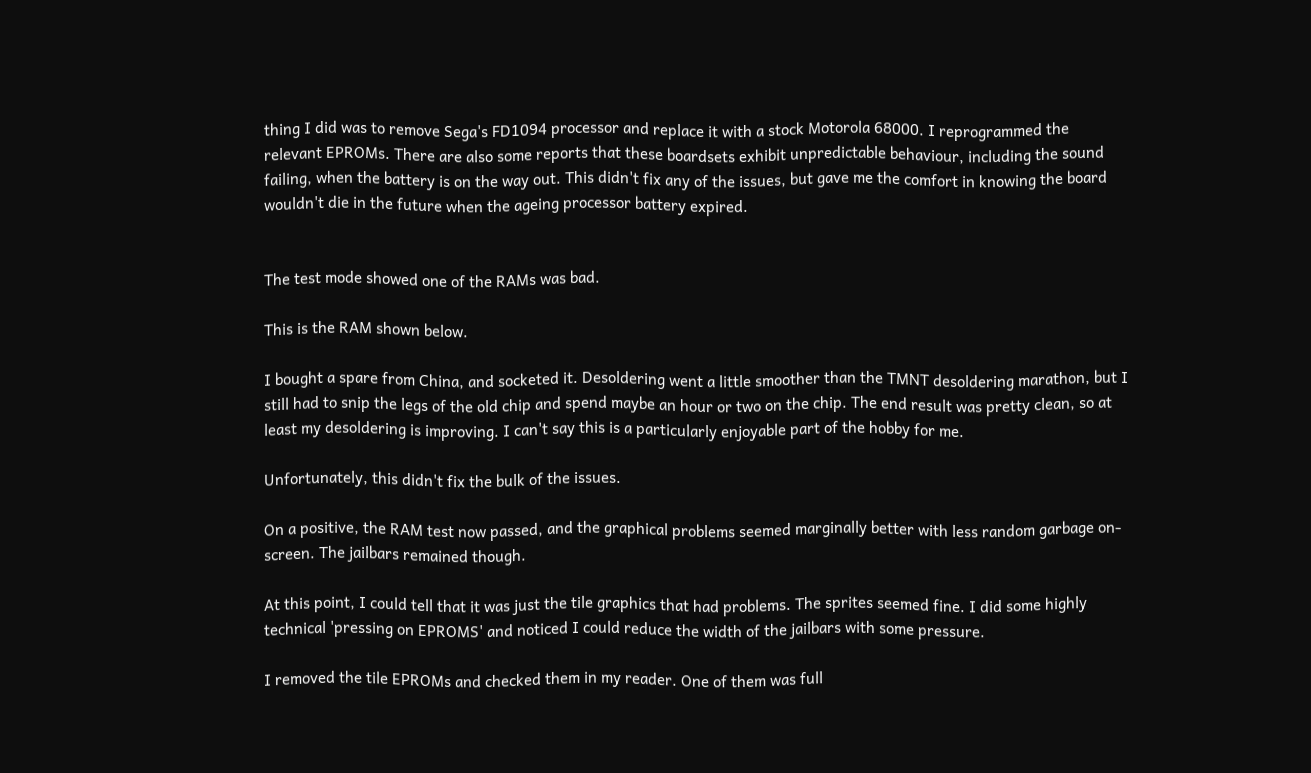thing I did was to remove Sega's FD1094 processor and replace it with a stock Motorola 68000. I reprogrammed the relevant EPROMs. There are also some reports that these boardsets exhibit unpredictable behaviour, including the sound failing, when the battery is on the way out. This didn't fix any of the issues, but gave me the comfort in knowing the board wouldn't die in the future when the ageing processor battery expired.


The test mode showed one of the RAMs was bad.

This is the RAM shown below.

I bought a spare from China, and socketed it. Desoldering went a little smoother than the TMNT desoldering marathon, but I still had to snip the legs of the old chip and spend maybe an hour or two on the chip. The end result was pretty clean, so at least my desoldering is improving. I can't say this is a particularly enjoyable part of the hobby for me.

Unfortunately, this didn't fix the bulk of the issues.

On a positive, the RAM test now passed, and the graphical problems seemed marginally better with less random garbage on-screen. The jailbars remained though.

At this point, I could tell that it was just the tile graphics that had problems. The sprites seemed fine. I did some highly technical 'pressing on EPROMS' and noticed I could reduce the width of the jailbars with some pressure.

I removed the tile EPROMs and checked them in my reader. One of them was full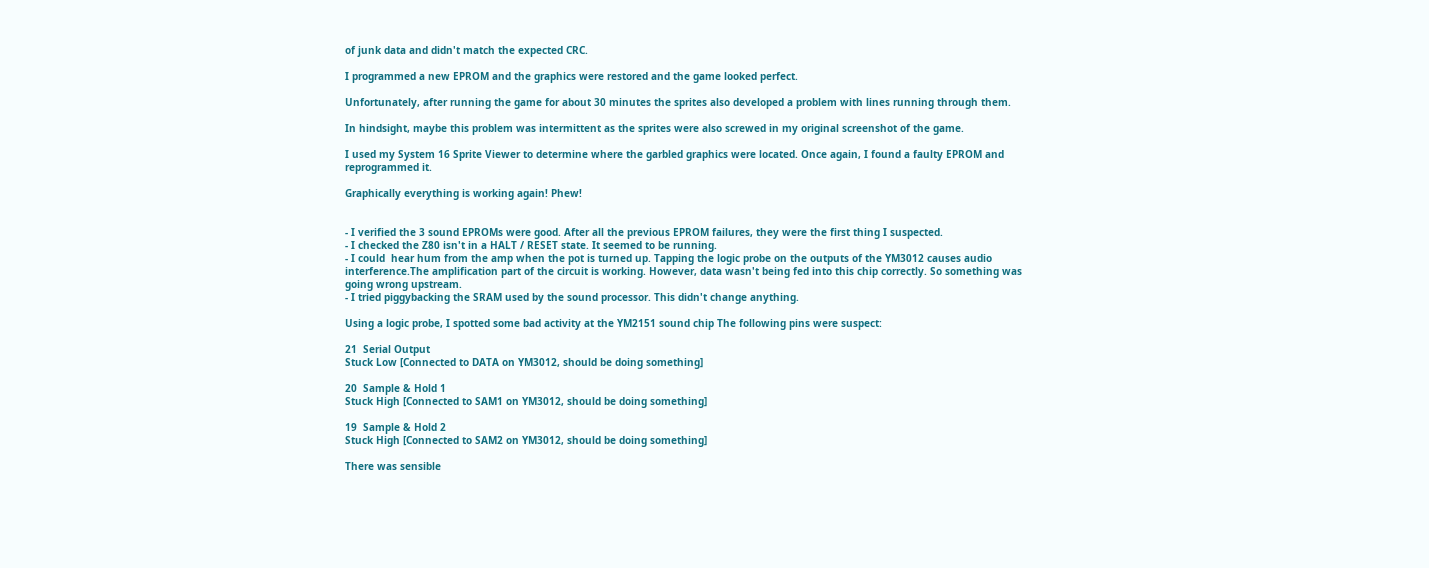of junk data and didn't match the expected CRC.

I programmed a new EPROM and the graphics were restored and the game looked perfect.

Unfortunately, after running the game for about 30 minutes the sprites also developed a problem with lines running through them.

In hindsight, maybe this problem was intermittent as the sprites were also screwed in my original screenshot of the game.

I used my System 16 Sprite Viewer to determine where the garbled graphics were located. Once again, I found a faulty EPROM and reprogrammed it.

Graphically everything is working again! Phew!


- I verified the 3 sound EPROMs were good. After all the previous EPROM failures, they were the first thing I suspected.
- I checked the Z80 isn't in a HALT / RESET state. It seemed to be running.
- I could  hear hum from the amp when the pot is turned up. Tapping the logic probe on the outputs of the YM3012 causes audio interference.The amplification part of the circuit is working. However, data wasn't being fed into this chip correctly. So something was going wrong upstream.
- I tried piggybacking the SRAM used by the sound processor. This didn't change anything.

Using a logic probe, I spotted some bad activity at the YM2151 sound chip The following pins were suspect:

21  Serial Output
Stuck Low [Connected to DATA on YM3012, should be doing something]

20  Sample & Hold 1
Stuck High [Connected to SAM1 on YM3012, should be doing something]

19  Sample & Hold 2
Stuck High [Connected to SAM2 on YM3012, should be doing something]

There was sensible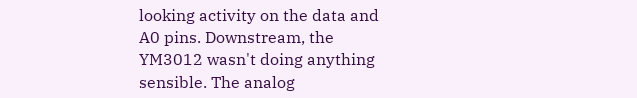looking activity on the data and A0 pins. Downstream, the YM3012 wasn't doing anything sensible. The analog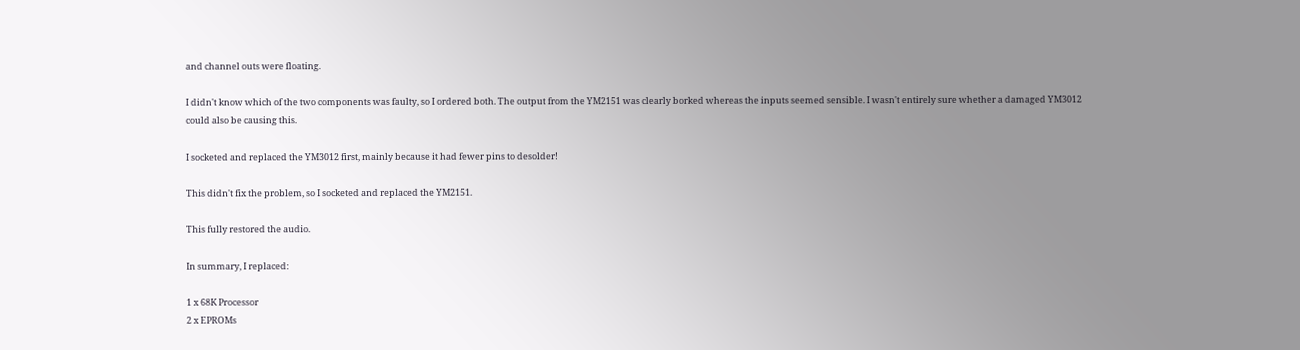and channel outs were floating.

I didn't know which of the two components was faulty, so I ordered both. The output from the YM2151 was clearly borked whereas the inputs seemed sensible. I wasn't entirely sure whether a damaged YM3012 could also be causing this.

I socketed and replaced the YM3012 first, mainly because it had fewer pins to desolder!

This didn't fix the problem, so I socketed and replaced the YM2151.

This fully restored the audio.

In summary, I replaced:

1 x 68K Processor
2 x EPROMs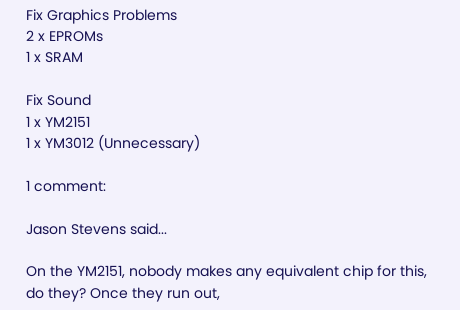Fix Graphics Problems
2 x EPROMs
1 x SRAM

Fix Sound
1 x YM2151
1 x YM3012 (Unnecessary)

1 comment:

Jason Stevens said...

On the YM2151, nobody makes any equivalent chip for this, do they? Once they run out,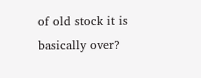of old stock it is basically over?